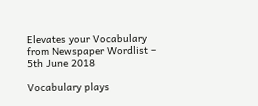Elevates your Vocabulary from Newspaper Wordlist – 5th June 2018

Vocabulary plays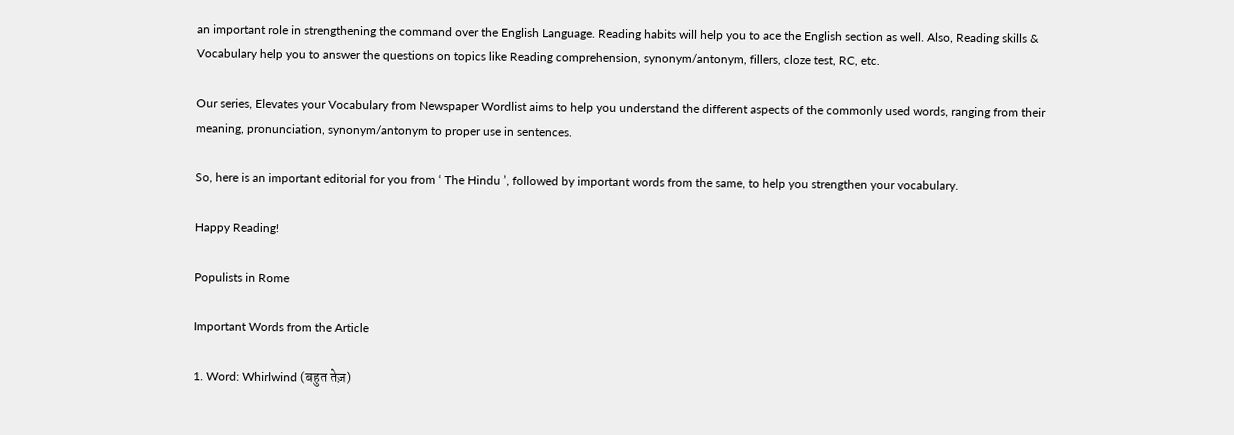an important role in strengthening the command over the English Language. Reading habits will help you to ace the English section as well. Also, Reading skills & Vocabulary help you to answer the questions on topics like Reading comprehension, synonym/antonym, fillers, cloze test, RC, etc.

Our series, Elevates your Vocabulary from Newspaper Wordlist aims to help you understand the different aspects of the commonly used words, ranging from their meaning, pronunciation, synonym/antonym to proper use in sentences.

So, here is an important editorial for you from ‘ The Hindu ’, followed by important words from the same, to help you strengthen your vocabulary.

Happy Reading!

Populists in Rome

Important Words from the Article

1. Word: Whirlwind (बहुत तेज़)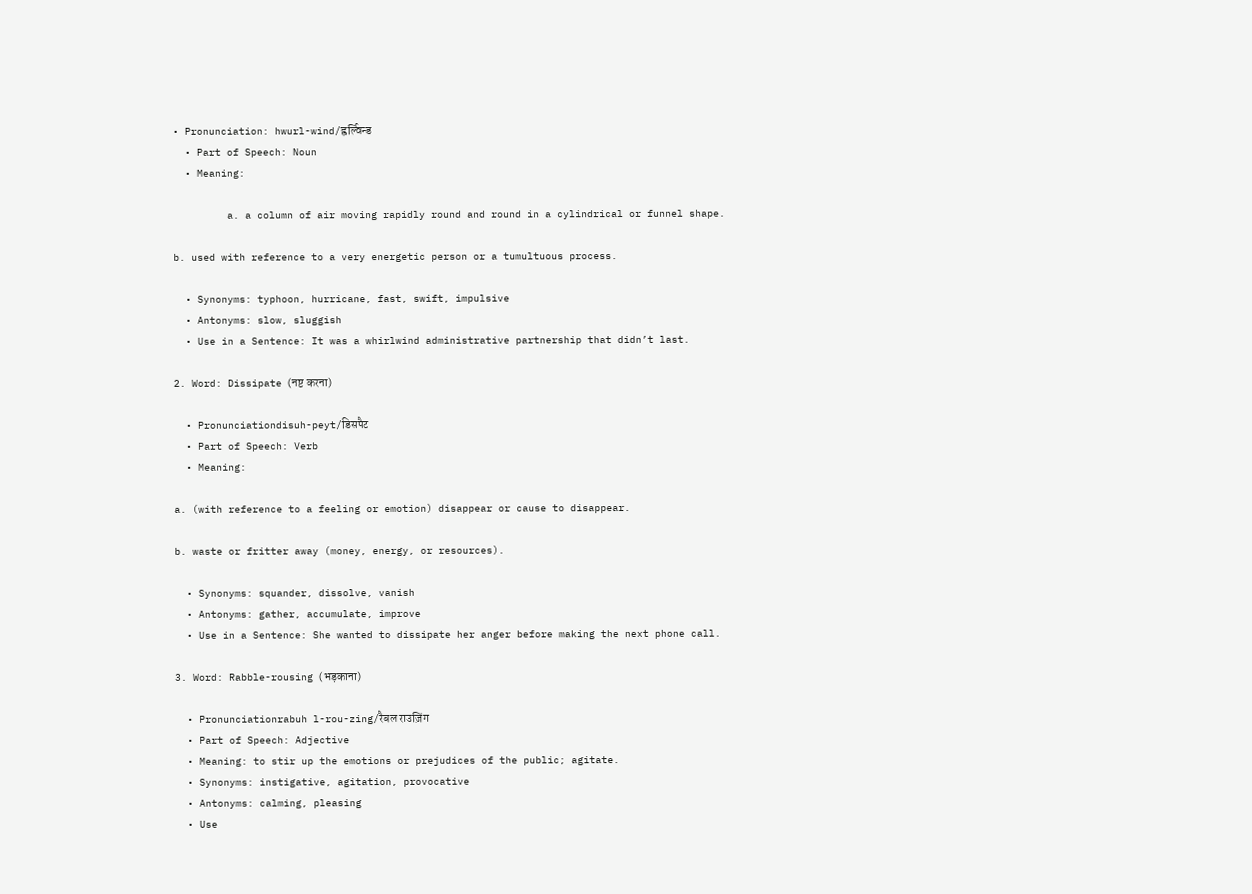• Pronunciation: hwurl-wind/ह्वर्ल्विन्ड
  • Part of Speech: Noun
  • Meaning:

         a. a column of air moving rapidly round and round in a cylindrical or funnel shape.

b. used with reference to a very energetic person or a tumultuous process.

  • Synonyms: typhoon, hurricane, fast, swift, impulsive
  • Antonyms: slow, sluggish
  • Use in a Sentence: It was a whirlwind administrative partnership that didn’t last.

2. Word: Dissipate (नष्ट करना)

  • Pronunciationdisuh-peyt/डिसपैट
  • Part of Speech: Verb
  • Meaning:

a. (with reference to a feeling or emotion) disappear or cause to disappear.

b. waste or fritter away (money, energy, or resources).

  • Synonyms: squander, dissolve, vanish
  • Antonyms: gather, accumulate, improve
  • Use in a Sentence: She wanted to dissipate her anger before making the next phone call.

3. Word: Rabble-rousing (भड़काना)

  • Pronunciationrabuh l-rou-zing/रैबल राउज़िंग
  • Part of Speech: Adjective
  • Meaning: to stir up the emotions or prejudices of the public; agitate.
  • Synonyms: instigative, agitation, provocative
  • Antonyms: calming, pleasing
  • Use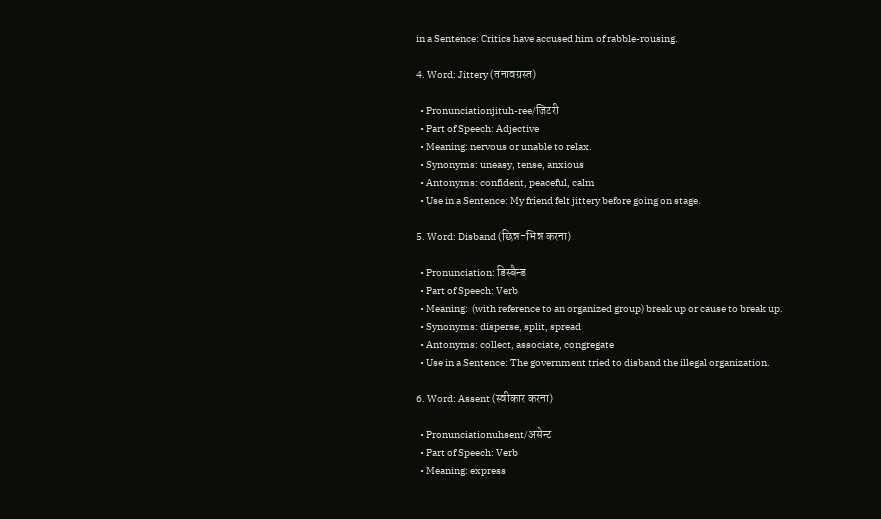in a Sentence: Critics have accused him of rabble-rousing.

4. Word: Jittery (तनावग्रस्त)

  • Pronunciationjituh-ree/जिटरी
  • Part of Speech: Adjective
  • Meaning: nervous or unable to relax.
  • Synonyms: uneasy, tense, anxious
  • Antonyms: confident, peaceful, calm
  • Use in a Sentence: My friend felt jittery before going on stage.

5. Word: Disband (छिन्न-भिन्न करना)

  • Pronunciation: डिस्बैन्ड
  • Part of Speech: Verb
  • Meaning:  (with reference to an organized group) break up or cause to break up.
  • Synonyms: disperse, split, spread
  • Antonyms: collect, associate, congregate
  • Use in a Sentence: The government tried to disband the illegal organization.

6. Word: Assent (स्वीकार करना)

  • Pronunciationuhsent/असेन्ट
  • Part of Speech: Verb
  • Meaning: express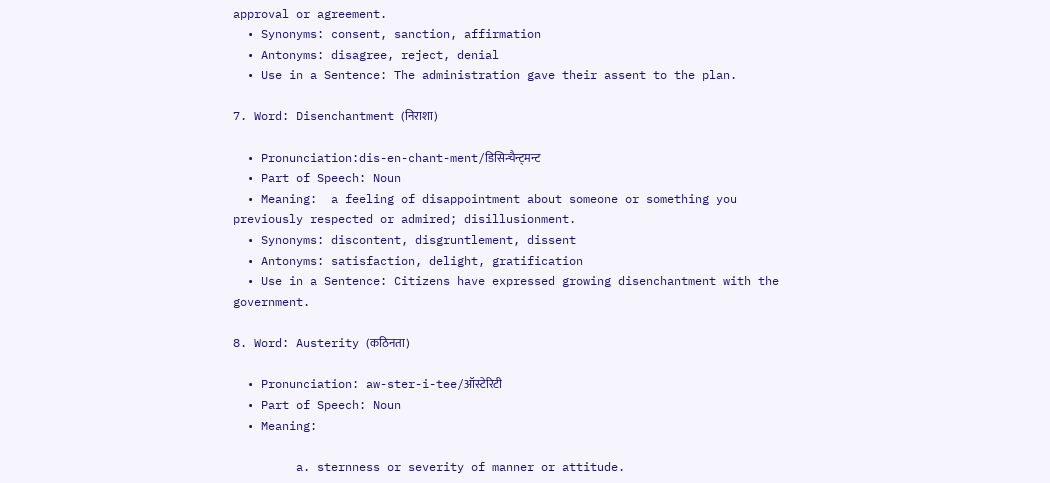approval or agreement.
  • Synonyms: consent, sanction, affirmation
  • Antonyms: disagree, reject, denial
  • Use in a Sentence: The administration gave their assent to the plan.

7. Word: Disenchantment (निराशा)

  • Pronunciation:dis-en-chant-ment/डिसिन्चैन्ट्मन्ट
  • Part of Speech: Noun
  • Meaning:  a feeling of disappointment about someone or something you previously respected or admired; disillusionment.
  • Synonyms: discontent, disgruntlement, dissent
  • Antonyms: satisfaction, delight, gratification
  • Use in a Sentence: Citizens have expressed growing disenchantment with the government.

8. Word: Austerity (कठिनता)

  • Pronunciation: aw-ster-i-tee/ऑस्टेरिटी
  • Part of Speech: Noun
  • Meaning:

         a. sternness or severity of manner or attitude.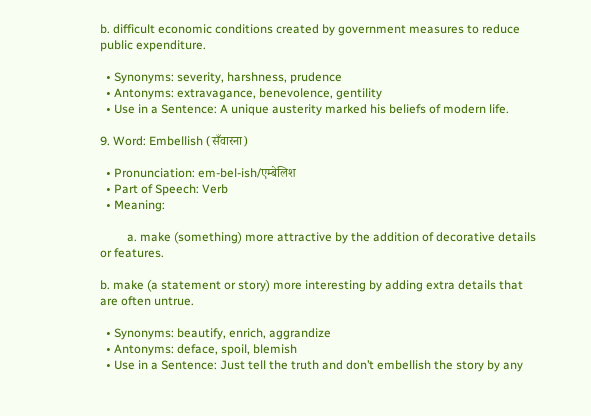b. difficult economic conditions created by government measures to reduce public expenditure.

  • Synonyms: severity, harshness, prudence
  • Antonyms: extravagance, benevolence, gentility
  • Use in a Sentence: A unique austerity marked his beliefs of modern life.

9. Word: Embellish (सँवारना)

  • Pronunciation: em-bel-ish/एम्बेलिश
  • Part of Speech: Verb
  • Meaning:

         a. make (something) more attractive by the addition of decorative details or features.

b. make (a statement or story) more interesting by adding extra details that are often untrue.

  • Synonyms: beautify, enrich, aggrandize
  • Antonyms: deface, spoil, blemish
  • Use in a Sentence: Just tell the truth and don’t embellish the story by any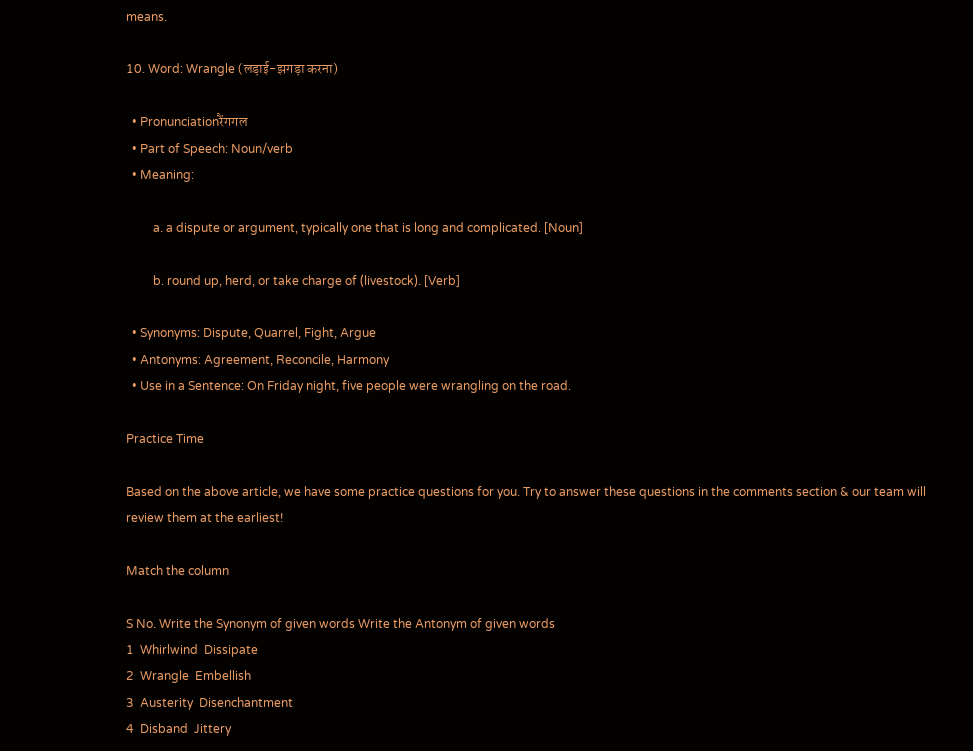means.

10. Word: Wrangle (लड़ाई-झगड़ा करना)

  • Pronunciationरैंगगल
  • Part of Speech: Noun/verb
  • Meaning:

         a. a dispute or argument, typically one that is long and complicated. [Noun]

         b. round up, herd, or take charge of (livestock). [Verb]

  • Synonyms: Dispute, Quarrel, Fight, Argue
  • Antonyms: Agreement, Reconcile, Harmony
  • Use in a Sentence: On Friday night, five people were wrangling on the road.

Practice Time

Based on the above article, we have some practice questions for you. Try to answer these questions in the comments section & our team will review them at the earliest!

Match the column

S No. Write the Synonym of given words Write the Antonym of given words
1  Whirlwind  Dissipate
2  Wrangle  Embellish
3  Austerity  Disenchantment
4  Disband  Jittery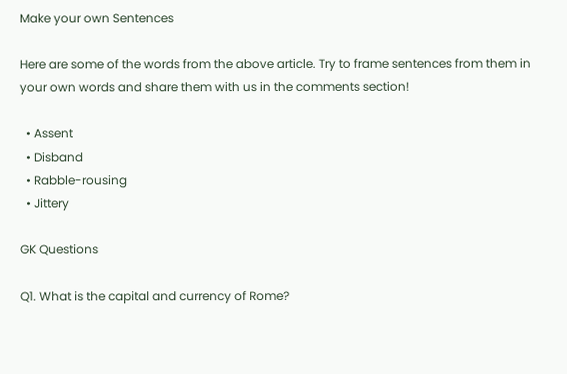Make your own Sentences

Here are some of the words from the above article. Try to frame sentences from them in your own words and share them with us in the comments section!

  • Assent
  • Disband
  • Rabble-rousing
  • Jittery

GK Questions

Q1. What is the capital and currency of Rome?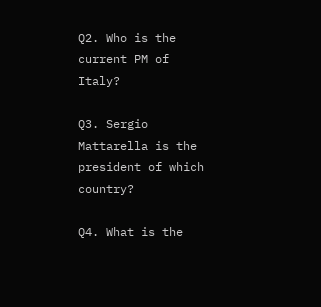Q2. Who is the current PM of Italy?

Q3. Sergio Mattarella is the president of which country?

Q4. What is the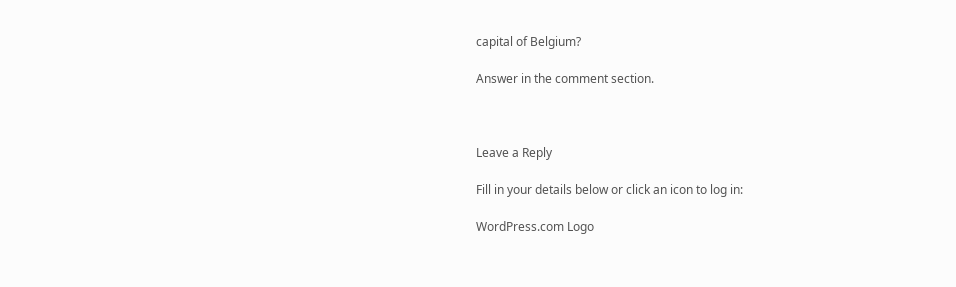capital of Belgium?

Answer in the comment section.



Leave a Reply

Fill in your details below or click an icon to log in:

WordPress.com Logo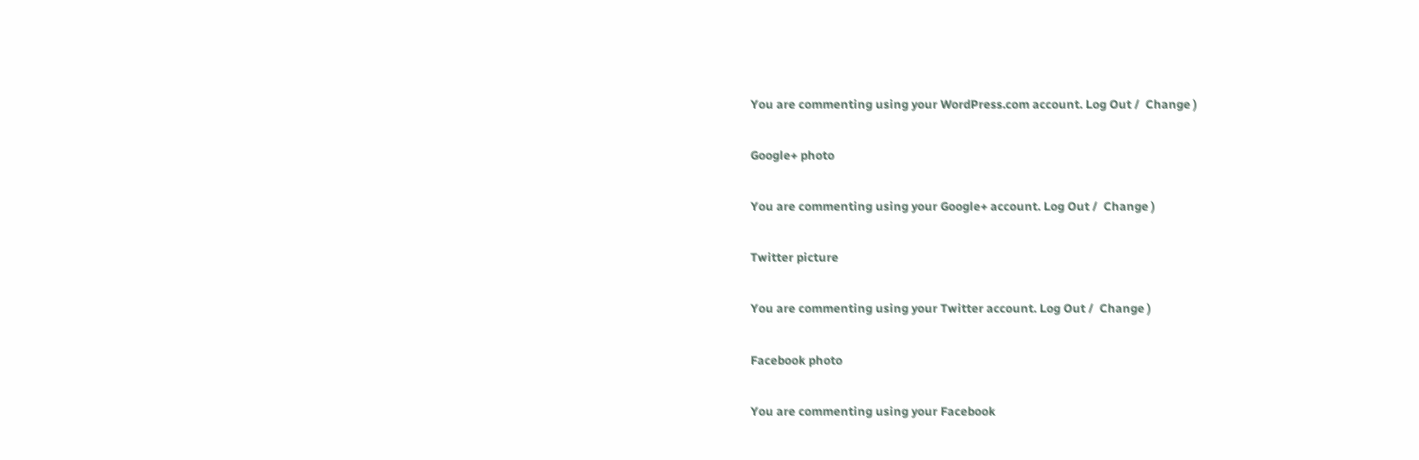You are commenting using your WordPress.com account. Log Out /  Change )

Google+ photo

You are commenting using your Google+ account. Log Out /  Change )

Twitter picture

You are commenting using your Twitter account. Log Out /  Change )

Facebook photo

You are commenting using your Facebook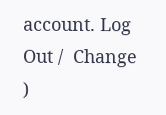account. Log Out /  Change )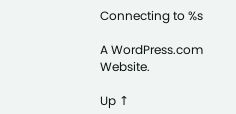Connecting to %s

A WordPress.com Website.

Up ↑